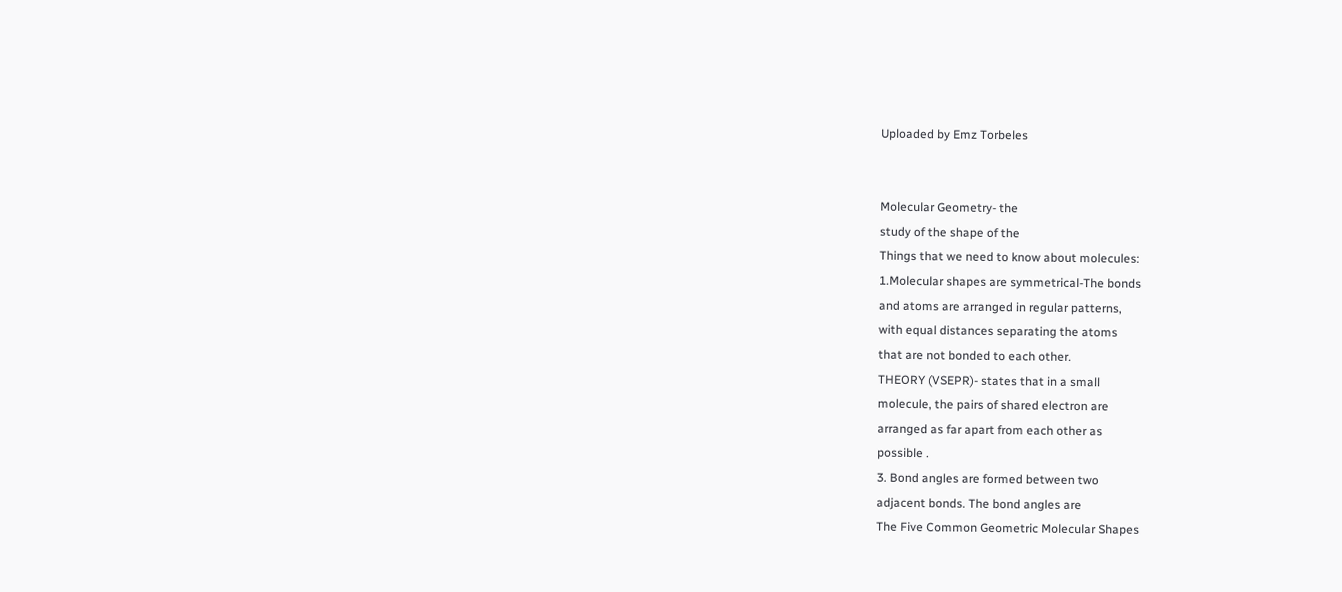Uploaded by Emz Torbeles


Molecular Geometry- the
study of the shape of the
Things that we need to know about molecules:
1.Molecular shapes are symmetrical-The bonds
and atoms are arranged in regular patterns,
with equal distances separating the atoms
that are not bonded to each other.
THEORY (VSEPR)- states that in a small
molecule, the pairs of shared electron are
arranged as far apart from each other as
possible .
3. Bond angles are formed between two
adjacent bonds. The bond angles are
The Five Common Geometric Molecular Shapes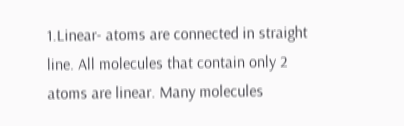1.Linear- atoms are connected in straight
line. All molecules that contain only 2
atoms are linear. Many molecules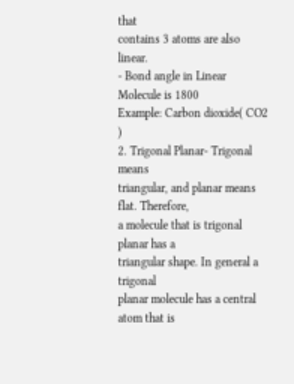that
contains 3 atoms are also linear.
- Bond angle in Linear Molecule is 1800
Example: Carbon dioxide( CO2 )
2. Trigonal Planar- Trigonal means
triangular, and planar means flat. Therefore,
a molecule that is trigonal planar has a
triangular shape. In general a trigonal
planar molecule has a central atom that is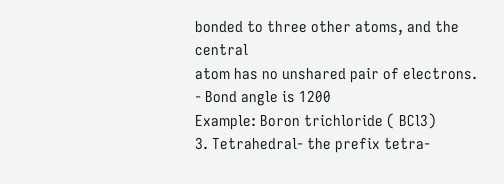bonded to three other atoms, and the central
atom has no unshared pair of electrons.
- Bond angle is 1200
Example: Boron trichloride ( BCl3)
3. Tetrahedral- the prefix tetra-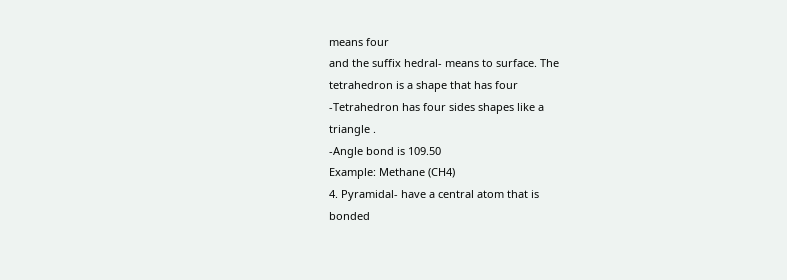means four
and the suffix hedral- means to surface. The
tetrahedron is a shape that has four
-Tetrahedron has four sides shapes like a
triangle .
-Angle bond is 109.50
Example: Methane (CH4)
4. Pyramidal- have a central atom that is
bonded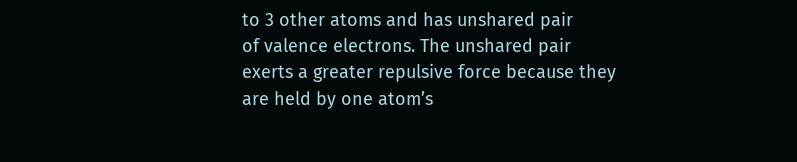to 3 other atoms and has unshared pair
of valence electrons. The unshared pair
exerts a greater repulsive force because they
are held by one atom’s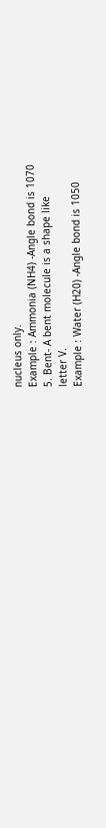nucleus only.
Example : Ammonia (NH4) -Angle bond is 1070
5. Bent- A bent molecule is a shape like
letter V.
Example : Water (H20) -Angle bond is 1050